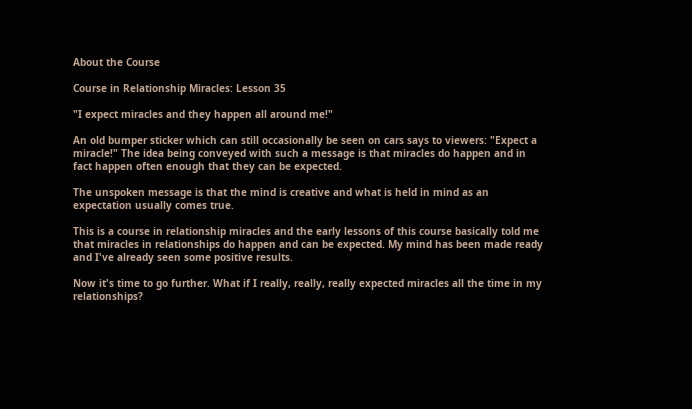About the Course

Course in Relationship Miracles: Lesson 35

"I expect miracles and they happen all around me!"

An old bumper sticker which can still occasionally be seen on cars says to viewers: "Expect a miracle!" The idea being conveyed with such a message is that miracles do happen and in fact happen often enough that they can be expected.

The unspoken message is that the mind is creative and what is held in mind as an expectation usually comes true.

This is a course in relationship miracles and the early lessons of this course basically told me that miracles in relationships do happen and can be expected. My mind has been made ready and I've already seen some positive results.

Now it's time to go further. What if I really, really, really expected miracles all the time in my relationships?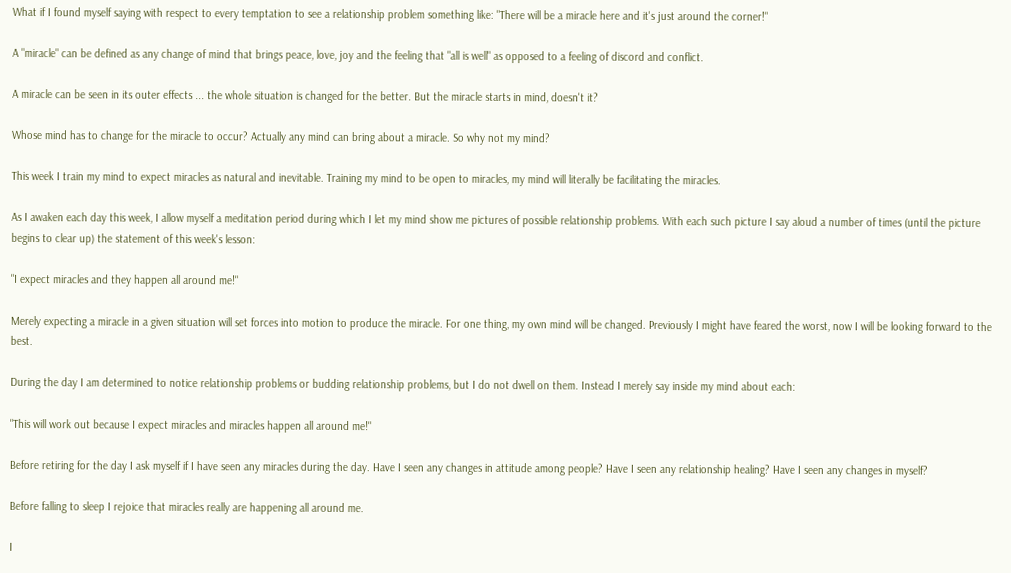What if I found myself saying with respect to every temptation to see a relationship problem something like: "There will be a miracle here and it's just around the corner!"

A "miracle" can be defined as any change of mind that brings peace, love, joy and the feeling that "all is well" as opposed to a feeling of discord and conflict.

A miracle can be seen in its outer effects ... the whole situation is changed for the better. But the miracle starts in mind, doesn't it?

Whose mind has to change for the miracle to occur? Actually any mind can bring about a miracle. So why not my mind?

This week I train my mind to expect miracles as natural and inevitable. Training my mind to be open to miracles, my mind will literally be facilitating the miracles.

As I awaken each day this week, I allow myself a meditation period during which I let my mind show me pictures of possible relationship problems. With each such picture I say aloud a number of times (until the picture begins to clear up) the statement of this week's lesson:

"I expect miracles and they happen all around me!"

Merely expecting a miracle in a given situation will set forces into motion to produce the miracle. For one thing, my own mind will be changed. Previously I might have feared the worst, now I will be looking forward to the best.

During the day I am determined to notice relationship problems or budding relationship problems, but I do not dwell on them. Instead I merely say inside my mind about each:

"This will work out because I expect miracles and miracles happen all around me!"

Before retiring for the day I ask myself if I have seen any miracles during the day. Have I seen any changes in attitude among people? Have I seen any relationship healing? Have I seen any changes in myself?

Before falling to sleep I rejoice that miracles really are happening all around me.

I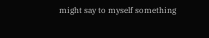might say to myself something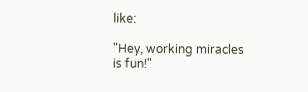like:

"Hey, working miracles is fun!"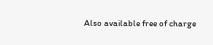Also available free of charge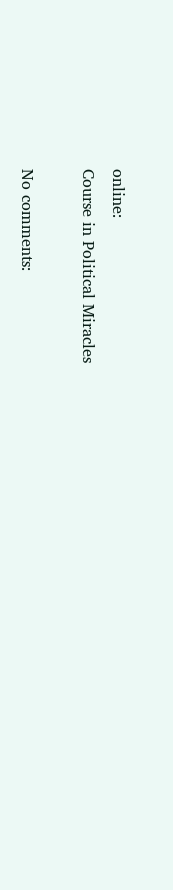online:
Course in Political Miracles

No comments: